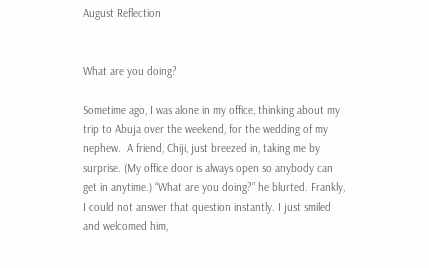August Reflection


What are you doing?

Sometime ago, I was alone in my office, thinking about my trip to Abuja over the weekend, for the wedding of my nephew.  A friend, Chiji, just breezed in, taking me by surprise. (My office door is always open so anybody can get in anytime.) “What are you doing?” he blurted. Frankly, I could not answer that question instantly. I just smiled and welcomed him,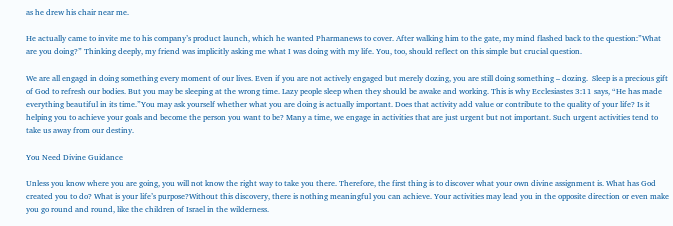as he drew his chair near me.

He actually came to invite me to his company’s product launch, which he wanted Pharmanews to cover. After walking him to the gate, my mind flashed back to the question:”What are you doing?” Thinking deeply, my friend was implicitly asking me what I was doing with my life. You, too, should reflect on this simple but crucial question.

We are all engagd in doing something every moment of our lives. Even if you are not actively engaged but merely dozing, you are still doing something – dozing.  Sleep is a precious gift of God to refresh our bodies. But you may be sleeping at the wrong time. Lazy people sleep when they should be awake and working. This is why Ecclesiastes 3:11 says, “He has made everything beautiful in its time.”You may ask yourself whether what you are doing is actually important. Does that activity add value or contribute to the quality of your life? Is it helping you to achieve your goals and become the person you want to be? Many a time, we engage in activities that are just urgent but not important. Such urgent activities tend to take us away from our destiny.

You Need Divine Guidance

Unless you know where you are going, you will not know the right way to take you there. Therefore, the first thing is to discover what your own divine assignment is. What has God created you to do? What is your life’s purpose?Without this discovery, there is nothing meaningful you can achieve. Your activities may lead you in the opposite direction or even make you go round and round, like the children of Israel in the wilderness.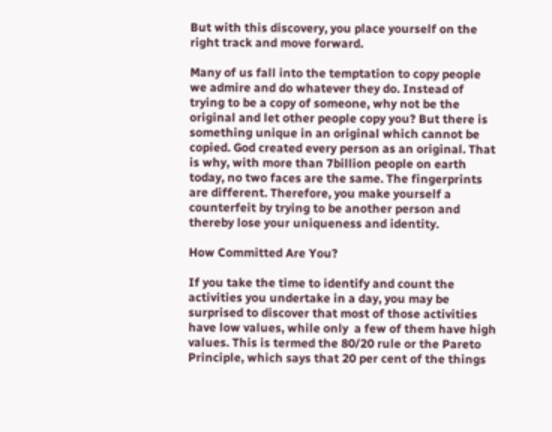But with this discovery, you place yourself on the right track and move forward.

Many of us fall into the temptation to copy people we admire and do whatever they do. Instead of trying to be a copy of someone, why not be the original and let other people copy you? But there is something unique in an original which cannot be copied. God created every person as an original. That is why, with more than 7billion people on earth today, no two faces are the same. The fingerprints are different. Therefore, you make yourself a counterfeit by trying to be another person and thereby lose your uniqueness and identity.

How Committed Are You?

If you take the time to identify and count the activities you undertake in a day, you may be surprised to discover that most of those activities have low values, while only  a few of them have high values. This is termed the 80/20 rule or the Pareto Principle, which says that 20 per cent of the things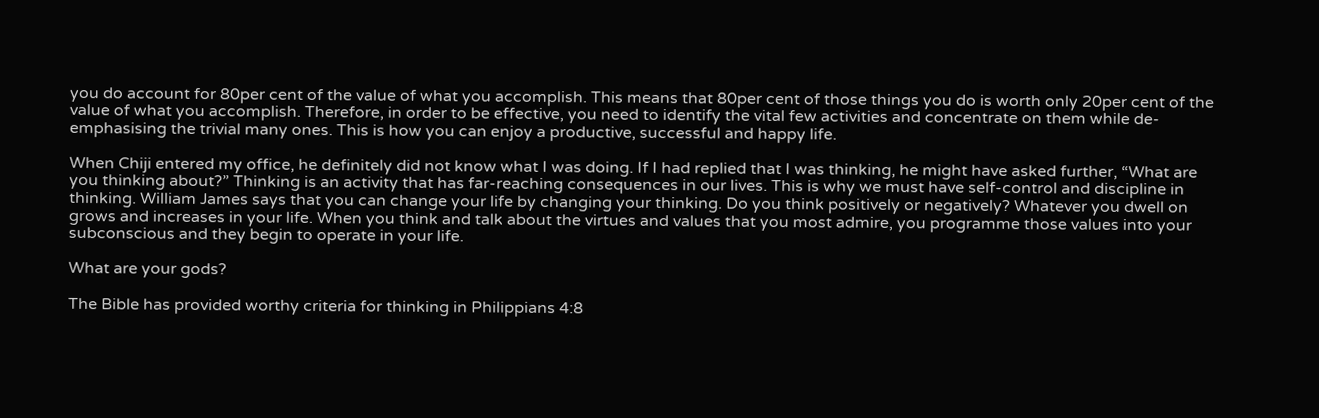you do account for 80per cent of the value of what you accomplish. This means that 80per cent of those things you do is worth only 20per cent of the value of what you accomplish. Therefore, in order to be effective, you need to identify the vital few activities and concentrate on them while de-emphasising the trivial many ones. This is how you can enjoy a productive, successful and happy life.

When Chiji entered my office, he definitely did not know what I was doing. If I had replied that I was thinking, he might have asked further, “What are you thinking about?” Thinking is an activity that has far-reaching consequences in our lives. This is why we must have self-control and discipline in thinking. William James says that you can change your life by changing your thinking. Do you think positively or negatively? Whatever you dwell on grows and increases in your life. When you think and talk about the virtues and values that you most admire, you programme those values into your subconscious and they begin to operate in your life.

What are your gods?

The Bible has provided worthy criteria for thinking in Philippians 4:8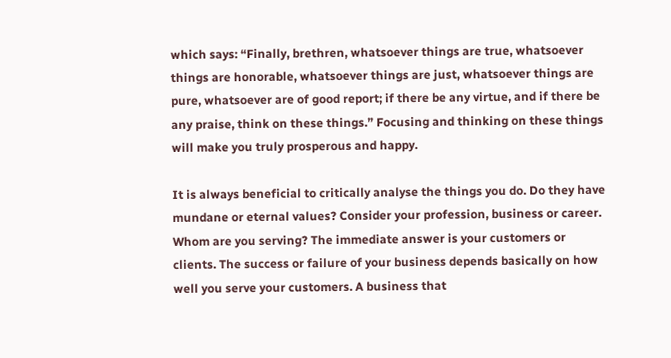which says: “Finally, brethren, whatsoever things are true, whatsoever things are honorable, whatsoever things are just, whatsoever things are pure, whatsoever are of good report; if there be any virtue, and if there be any praise, think on these things.” Focusing and thinking on these things will make you truly prosperous and happy.

It is always beneficial to critically analyse the things you do. Do they have mundane or eternal values? Consider your profession, business or career. Whom are you serving? The immediate answer is your customers or clients. The success or failure of your business depends basically on how well you serve your customers. A business that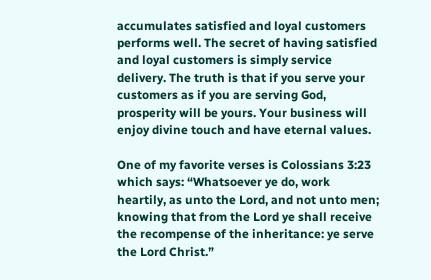accumulates satisfied and loyal customers performs well. The secret of having satisfied and loyal customers is simply service delivery. The truth is that if you serve your customers as if you are serving God, prosperity will be yours. Your business will enjoy divine touch and have eternal values.

One of my favorite verses is Colossians 3:23 which says: “Whatsoever ye do, work heartily, as unto the Lord, and not unto men; knowing that from the Lord ye shall receive the recompense of the inheritance: ye serve the Lord Christ.”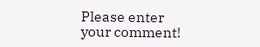Please enter your comment!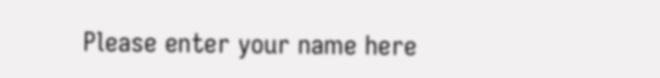Please enter your name here